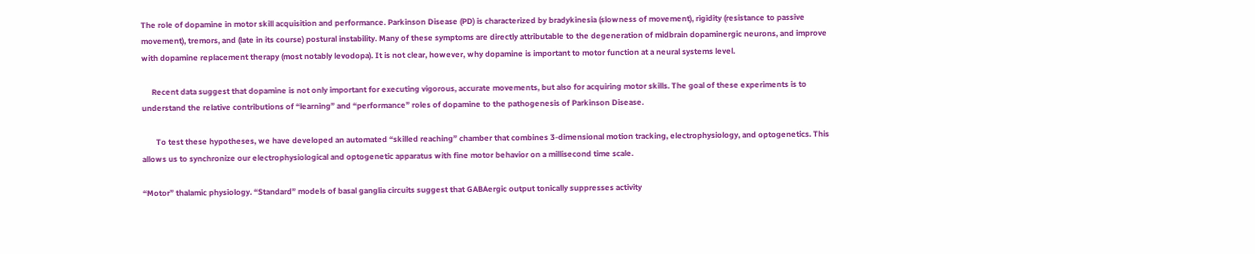The role of dopamine in motor skill acquisition and performance. Parkinson Disease (PD) is characterized by bradykinesia (slowness of movement), rigidity (resistance to passive movement), tremors, and (late in its course) postural instability. Many of these symptoms are directly attributable to the degeneration of midbrain dopaminergic neurons, and improve with dopamine replacement therapy (most notably levodopa). It is not clear, however, why dopamine is important to motor function at a neural systems level.

     Recent data suggest that dopamine is not only important for executing vigorous, accurate movements, but also for acquiring motor skills. The goal of these experiments is to understand the relative contributions of “learning” and “performance” roles of dopamine to the pathogenesis of Parkinson Disease.

       To test these hypotheses, we have developed an automated “skilled reaching” chamber that combines 3-dimensional motion tracking, electrophysiology, and optogenetics. This allows us to synchronize our electrophysiological and optogenetic apparatus with fine motor behavior on a millisecond time scale.

“Motor” thalamic physiology. “Standard” models of basal ganglia circuits suggest that GABAergic output tonically suppresses activity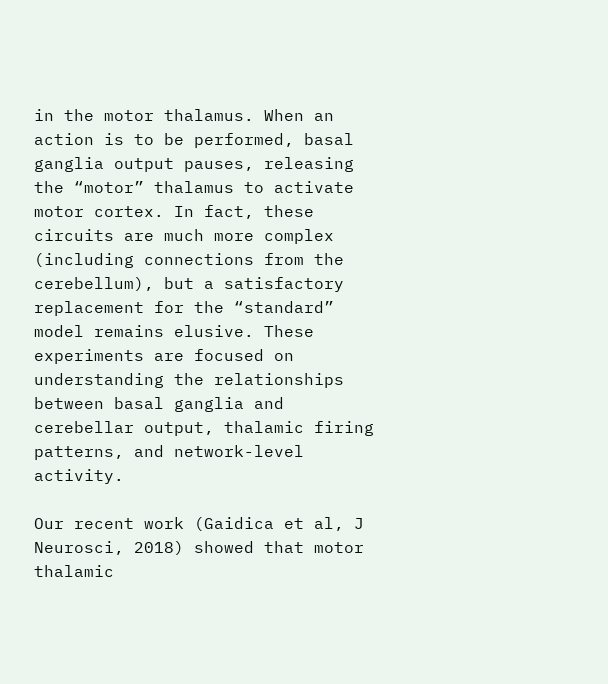in the motor thalamus. When an action is to be performed, basal ganglia output pauses, releasing the “motor” thalamus to activate motor cortex. In fact, these circuits are much more complex (including connections from the cerebellum), but a satisfactory replacement for the “standard” model remains elusive. These experiments are focused on understanding the relationships between basal ganglia and cerebellar output, thalamic firing patterns, and network-level activity.

Our recent work (Gaidica et al, J Neurosci, 2018) showed that motor thalamic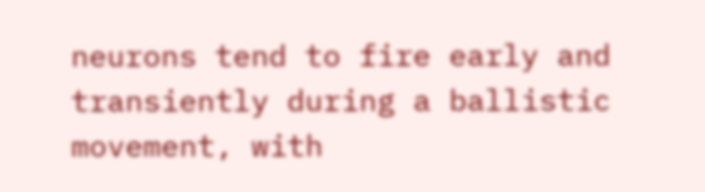neurons tend to fire early and transiently during a ballistic movement, with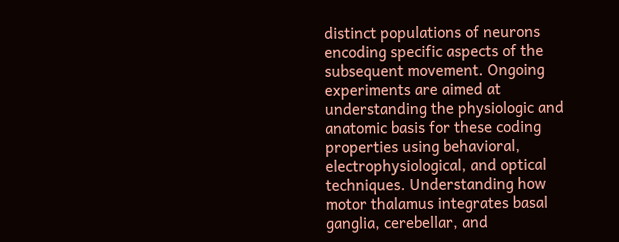distinct populations of neurons encoding specific aspects of the subsequent movement. Ongoing experiments are aimed at understanding the physiologic and anatomic basis for these coding properties using behavioral, electrophysiological, and optical techniques. Understanding how motor thalamus integrates basal ganglia, cerebellar, and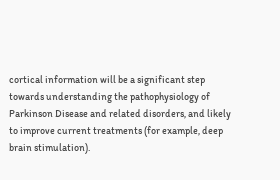cortical information will be a significant step towards understanding the pathophysiology of Parkinson Disease and related disorders, and likely to improve current treatments (for example, deep brain stimulation).